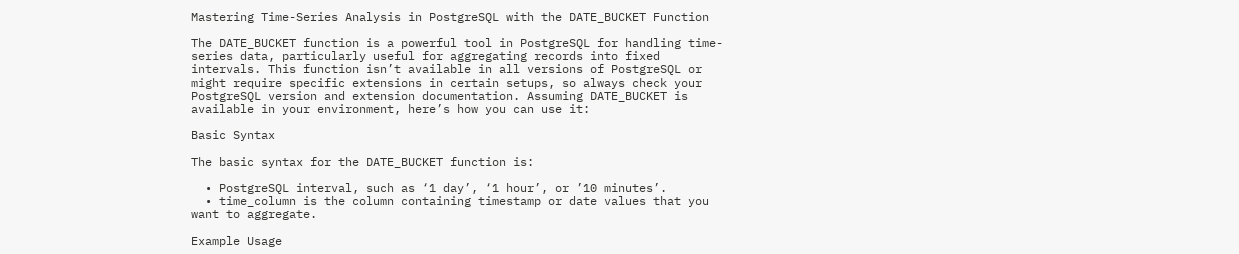Mastering Time-Series Analysis in PostgreSQL with the DATE_BUCKET Function

The DATE_BUCKET function is a powerful tool in PostgreSQL for handling time-series data, particularly useful for aggregating records into fixed intervals. This function isn’t available in all versions of PostgreSQL or might require specific extensions in certain setups, so always check your PostgreSQL version and extension documentation. Assuming DATE_BUCKET is available in your environment, here’s how you can use it:

Basic Syntax

The basic syntax for the DATE_BUCKET function is:

  • PostgreSQL interval, such as ‘1 day’, ‘1 hour’, or ’10 minutes’.
  • time_column is the column containing timestamp or date values that you want to aggregate.

Example Usage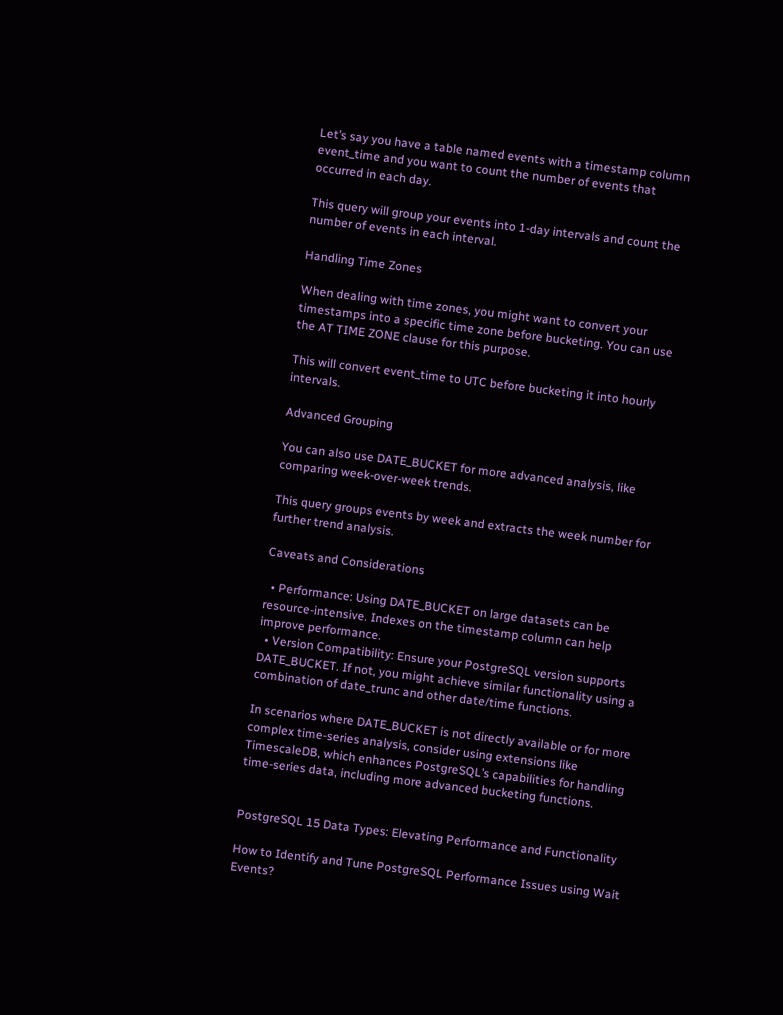Let’s say you have a table named events with a timestamp column event_time and you want to count the number of events that occurred in each day.

This query will group your events into 1-day intervals and count the number of events in each interval.

Handling Time Zones

When dealing with time zones, you might want to convert your timestamps into a specific time zone before bucketing. You can use the AT TIME ZONE clause for this purpose.

This will convert event_time to UTC before bucketing it into hourly intervals.

Advanced Grouping

You can also use DATE_BUCKET for more advanced analysis, like comparing week-over-week trends.

This query groups events by week and extracts the week number for further trend analysis.

Caveats and Considerations

  • Performance: Using DATE_BUCKET on large datasets can be resource-intensive. Indexes on the timestamp column can help improve performance.
  • Version Compatibility: Ensure your PostgreSQL version supports DATE_BUCKET. If not, you might achieve similar functionality using a combination of date_trunc and other date/time functions.

In scenarios where DATE_BUCKET is not directly available or for more complex time-series analysis, consider using extensions like TimescaleDB, which enhances PostgreSQL’s capabilities for handling time-series data, including more advanced bucketing functions.


PostgreSQL 15 Data Types: Elevating Performance and Functionality

How to Identify and Tune PostgreSQL Performance Issues using Wait Events?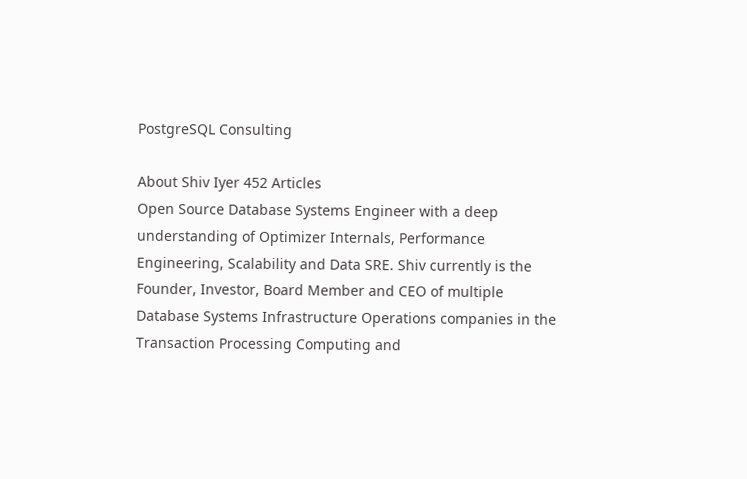PostgreSQL Consulting

About Shiv Iyer 452 Articles
Open Source Database Systems Engineer with a deep understanding of Optimizer Internals, Performance Engineering, Scalability and Data SRE. Shiv currently is the Founder, Investor, Board Member and CEO of multiple Database Systems Infrastructure Operations companies in the Transaction Processing Computing and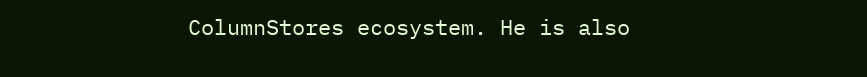ColumnStores ecosystem. He is also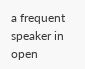a frequent speaker in open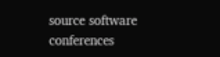source software conferences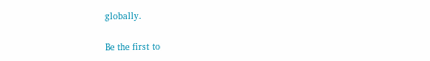globally.

Be the first to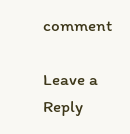comment

Leave a Reply